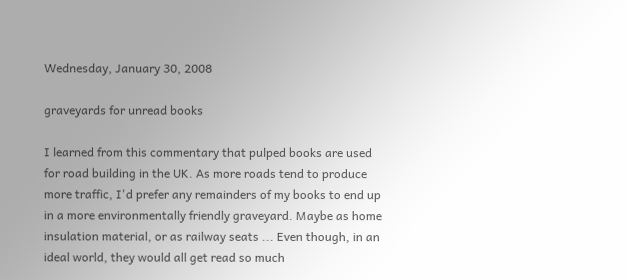Wednesday, January 30, 2008

graveyards for unread books

I learned from this commentary that pulped books are used for road building in the UK. As more roads tend to produce more traffic, I'd prefer any remainders of my books to end up in a more environmentally friendly graveyard. Maybe as home insulation material, or as railway seats ... Even though, in an ideal world, they would all get read so much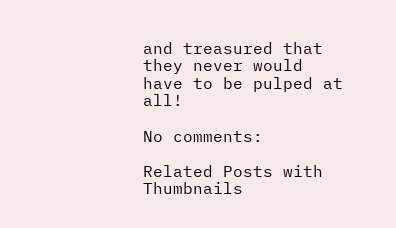and treasured that they never would have to be pulped at all!

No comments:

Related Posts with Thumbnails